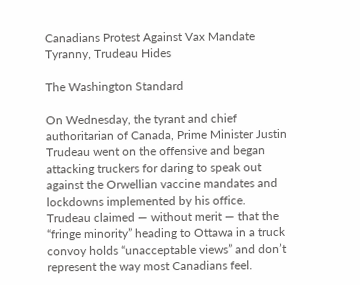Canadians Protest Against Vax Mandate Tyranny, Trudeau Hides

The Washington Standard

On Wednesday, the tyrant and chief authoritarian of Canada, Prime Minister Justin Trudeau went on the offensive and began attacking truckers for daring to speak out against the Orwellian vaccine mandates and lockdowns implemented by his office. Trudeau claimed — without merit — that the “fringe minority” heading to Ottawa in a truck convoy holds “unacceptable views” and don’t represent the way most Canadians feel.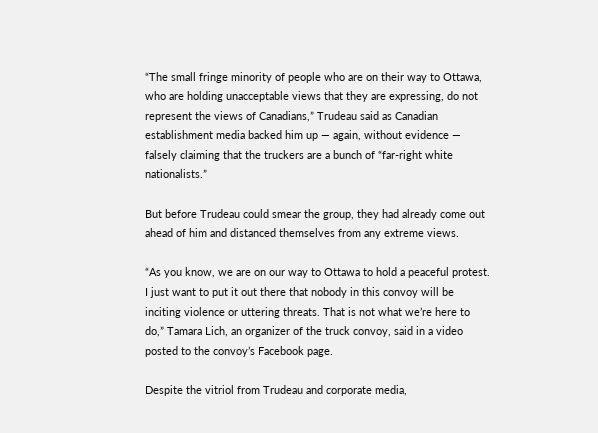“The small fringe minority of people who are on their way to Ottawa, who are holding unacceptable views that they are expressing, do not represent the views of Canadians,” Trudeau said as Canadian establishment media backed him up — again, without evidence — falsely claiming that the truckers are a bunch of “far-right white nationalists.”

But before Trudeau could smear the group, they had already come out ahead of him and distanced themselves from any extreme views.

“As you know, we are on our way to Ottawa to hold a peaceful protest. I just want to put it out there that nobody in this convoy will be inciting violence or uttering threats. That is not what we’re here to do,” Tamara Lich, an organizer of the truck convoy, said in a video posted to the convoy’s Facebook page.

Despite the vitriol from Trudeau and corporate media,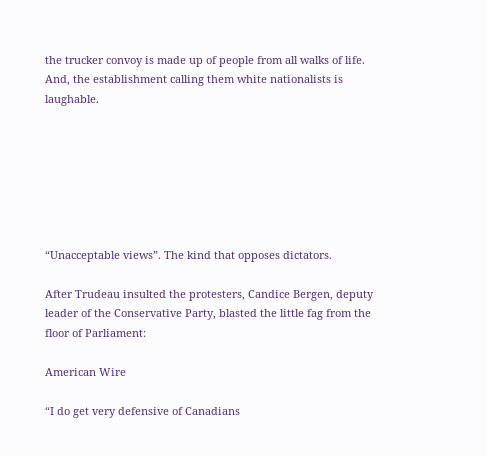the trucker convoy is made up of people from all walks of life. And, the establishment calling them white nationalists is laughable.







“Unacceptable views”. The kind that opposes dictators.

After Trudeau insulted the protesters, Candice Bergen, deputy leader of the Conservative Party, blasted the little fag from the floor of Parliament:

American Wire

“I do get very defensive of Canadians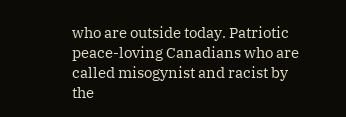who are outside today. Patriotic peace-loving Canadians who are called misogynist and racist by the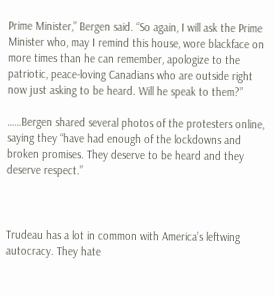Prime Minister,” Bergen said. “So again, I will ask the Prime Minister who, may I remind this house, wore blackface on more times than he can remember, apologize to the patriotic, peace-loving Canadians who are outside right now just asking to be heard. Will he speak to them?”

……Bergen shared several photos of the protesters online, saying they “have had enough of the lockdowns and broken promises. They deserve to be heard and they deserve respect.”



Trudeau has a lot in common with America’s leftwing autocracy. They hate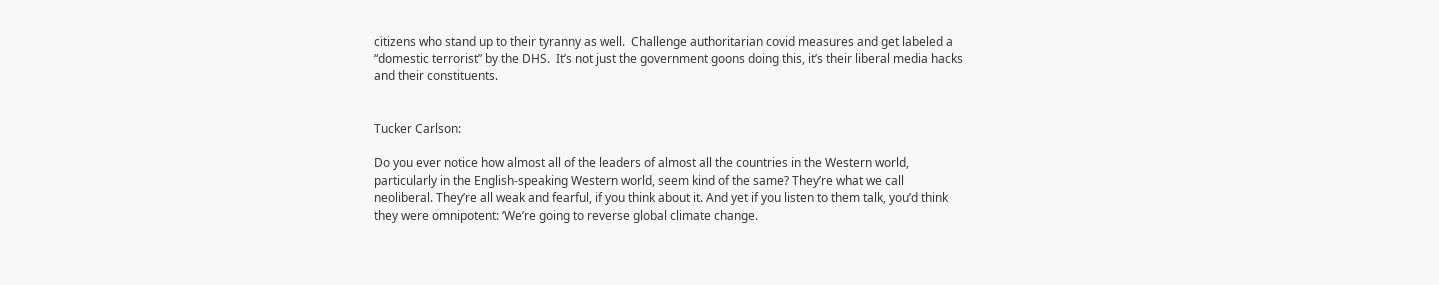citizens who stand up to their tyranny as well.  Challenge authoritarian covid measures and get labeled a “domestic terrorist” by the DHS.  It’s not just the government goons doing this, it’s their liberal media hacks and their constituents.


Tucker Carlson:

Do you ever notice how almost all of the leaders of almost all the countries in the Western world, particularly in the English-speaking Western world, seem kind of the same? They’re what we call neoliberal. They’re all weak and fearful, if you think about it. And yet if you listen to them talk, you’d think they were omnipotent: ‘We’re going to reverse global climate change.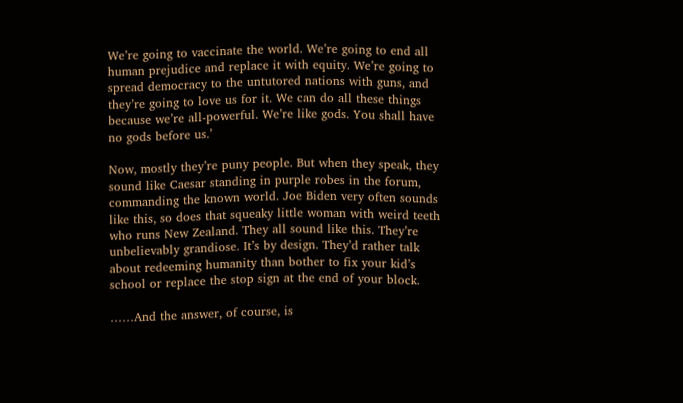We’re going to vaccinate the world. We’re going to end all human prejudice and replace it with equity. We’re going to spread democracy to the untutored nations with guns, and they’re going to love us for it. We can do all these things because we’re all-powerful. We’re like gods. You shall have no gods before us.’

Now, mostly they’re puny people. But when they speak, they sound like Caesar standing in purple robes in the forum, commanding the known world. Joe Biden very often sounds like this, so does that squeaky little woman with weird teeth who runs New Zealand. They all sound like this. They’re unbelievably grandiose. It’s by design. They’d rather talk about redeeming humanity than bother to fix your kid’s school or replace the stop sign at the end of your block.

……And the answer, of course, is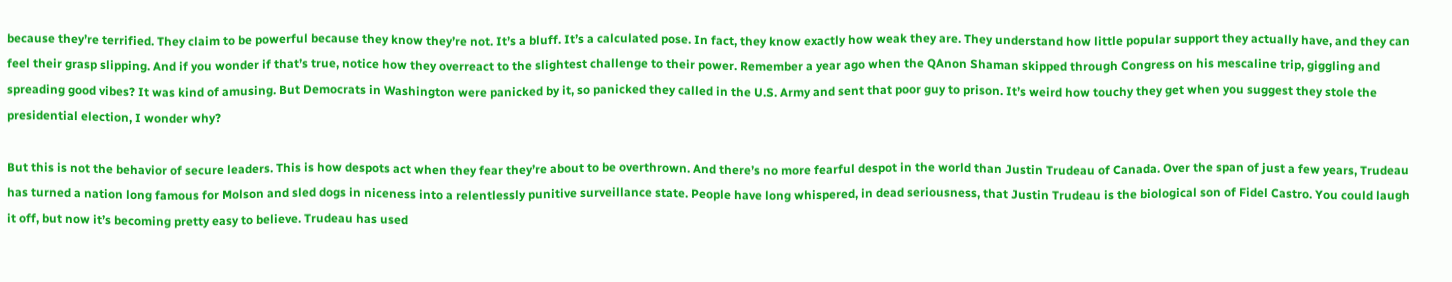because they’re terrified. They claim to be powerful because they know they’re not. It’s a bluff. It’s a calculated pose. In fact, they know exactly how weak they are. They understand how little popular support they actually have, and they can feel their grasp slipping. And if you wonder if that’s true, notice how they overreact to the slightest challenge to their power. Remember a year ago when the QAnon Shaman skipped through Congress on his mescaline trip, giggling and spreading good vibes? It was kind of amusing. But Democrats in Washington were panicked by it, so panicked they called in the U.S. Army and sent that poor guy to prison. It’s weird how touchy they get when you suggest they stole the presidential election, I wonder why?

But this is not the behavior of secure leaders. This is how despots act when they fear they’re about to be overthrown. And there’s no more fearful despot in the world than Justin Trudeau of Canada. Over the span of just a few years, Trudeau has turned a nation long famous for Molson and sled dogs in niceness into a relentlessly punitive surveillance state. People have long whispered, in dead seriousness, that Justin Trudeau is the biological son of Fidel Castro. You could laugh it off, but now it’s becoming pretty easy to believe. Trudeau has used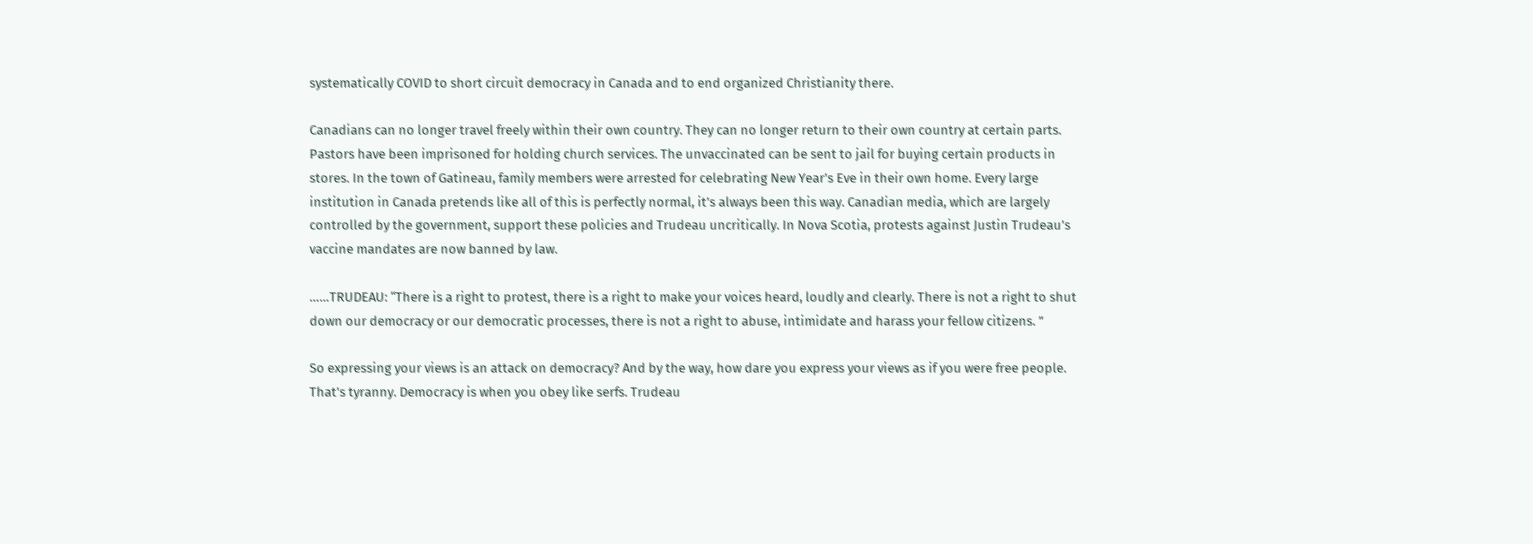systematically COVID to short circuit democracy in Canada and to end organized Christianity there.

Canadians can no longer travel freely within their own country. They can no longer return to their own country at certain parts. Pastors have been imprisoned for holding church services. The unvaccinated can be sent to jail for buying certain products in stores. In the town of Gatineau, family members were arrested for celebrating New Year’s Eve in their own home. Every large institution in Canada pretends like all of this is perfectly normal, it’s always been this way. Canadian media, which are largely controlled by the government, support these policies and Trudeau uncritically. In Nova Scotia, protests against Justin Trudeau’s vaccine mandates are now banned by law.

……TRUDEAU: “There is a right to protest, there is a right to make your voices heard, loudly and clearly. There is not a right to shut down our democracy or our democratic processes, there is not a right to abuse, intimidate and harass your fellow citizens. ”

So expressing your views is an attack on democracy? And by the way, how dare you express your views as if you were free people. That’s tyranny. Democracy is when you obey like serfs. Trudeau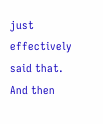just effectively said that. And then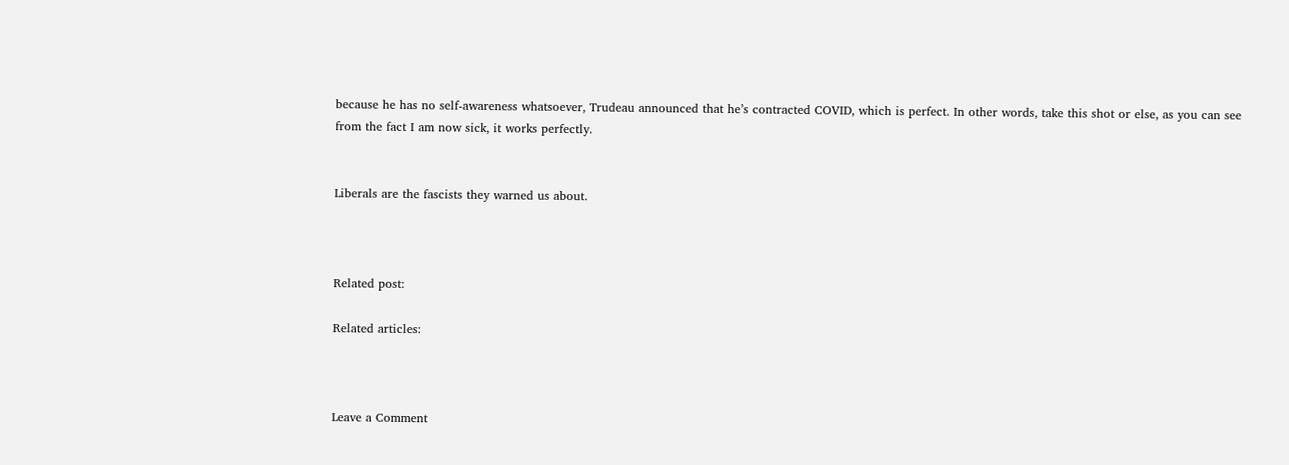because he has no self-awareness whatsoever, Trudeau announced that he’s contracted COVID, which is perfect. In other words, take this shot or else, as you can see from the fact I am now sick, it works perfectly.


Liberals are the fascists they warned us about.



Related post:

Related articles:



Leave a Comment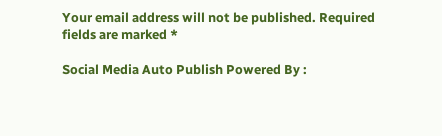Your email address will not be published. Required fields are marked *

Social Media Auto Publish Powered By :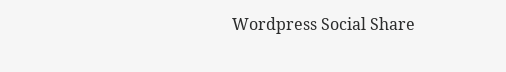Wordpress Social Share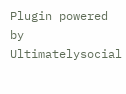Plugin powered by Ultimatelysocial